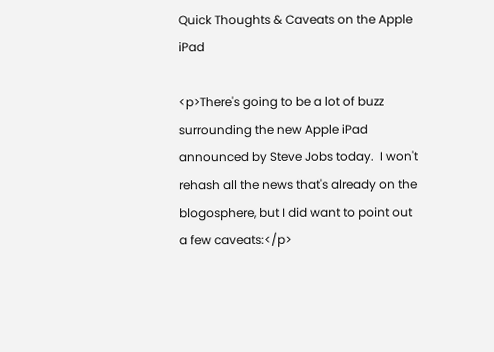Quick Thoughts & Caveats on the Apple iPad

<p>There's going to be a lot of buzz surrounding the new Apple iPad announced by Steve Jobs today.  I won't rehash all the news that's already on the blogosphere, but I did want to point out a few caveats:</p>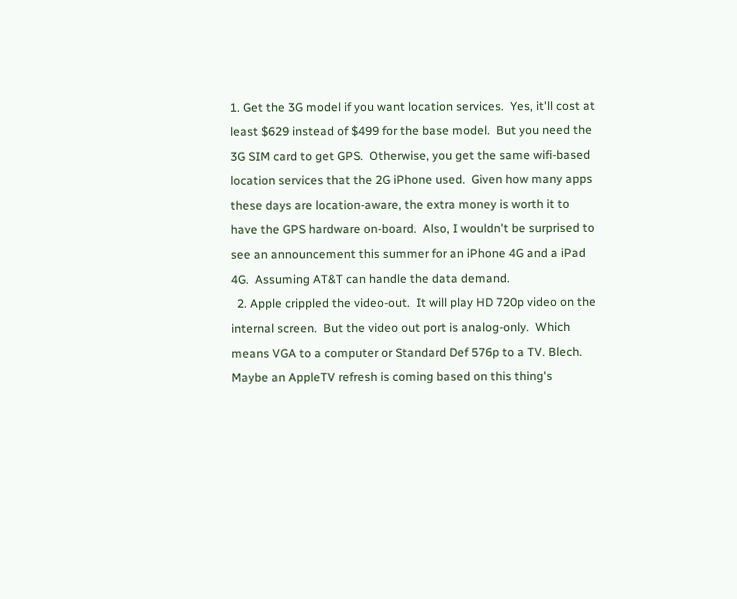1. Get the 3G model if you want location services.  Yes, it'll cost at least $629 instead of $499 for the base model.  But you need the 3G SIM card to get GPS.  Otherwise, you get the same wifi-based location services that the 2G iPhone used.  Given how many apps these days are location-aware, the extra money is worth it to have the GPS hardware on-board.  Also, I wouldn't be surprised to see an announcement this summer for an iPhone 4G and a iPad 4G.  Assuming AT&T can handle the data demand.
  2. Apple crippled the video-out.  It will play HD 720p video on the internal screen.  But the video out port is analog-only.  Which means VGA to a computer or Standard Def 576p to a TV. Blech.  Maybe an AppleTV refresh is coming based on this thing's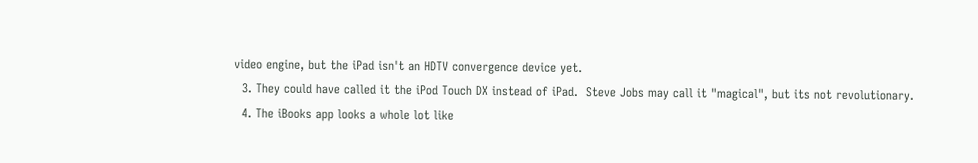video engine, but the iPad isn't an HDTV convergence device yet.
  3. They could have called it the iPod Touch DX instead of iPad.  Steve Jobs may call it "magical", but its not revolutionary.
  4. The iBooks app looks a whole lot like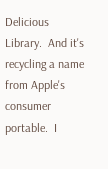Delicious Library.  And it's recycling a name from Apple's consumer portable.  I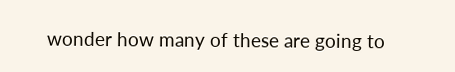wonder how many of these are going to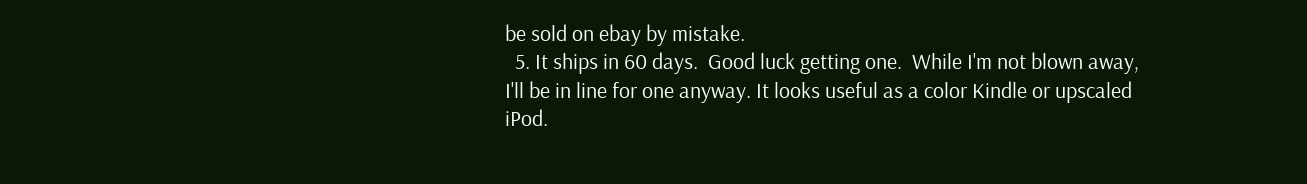be sold on ebay by mistake.
  5. It ships in 60 days.  Good luck getting one.  While I'm not blown away, I'll be in line for one anyway. It looks useful as a color Kindle or upscaled iPod.